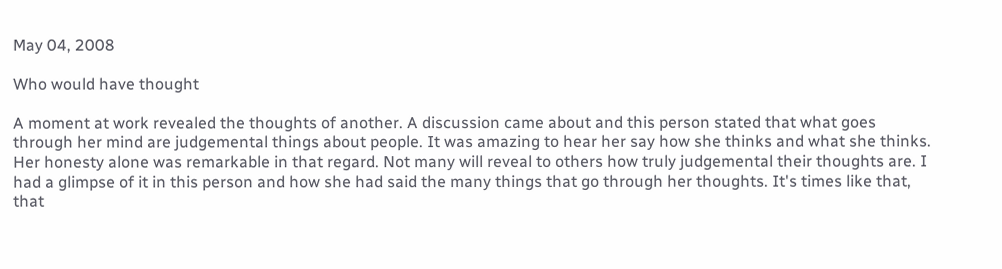May 04, 2008

Who would have thought

A moment at work revealed the thoughts of another. A discussion came about and this person stated that what goes through her mind are judgemental things about people. It was amazing to hear her say how she thinks and what she thinks. Her honesty alone was remarkable in that regard. Not many will reveal to others how truly judgemental their thoughts are. I had a glimpse of it in this person and how she had said the many things that go through her thoughts. It's times like that, that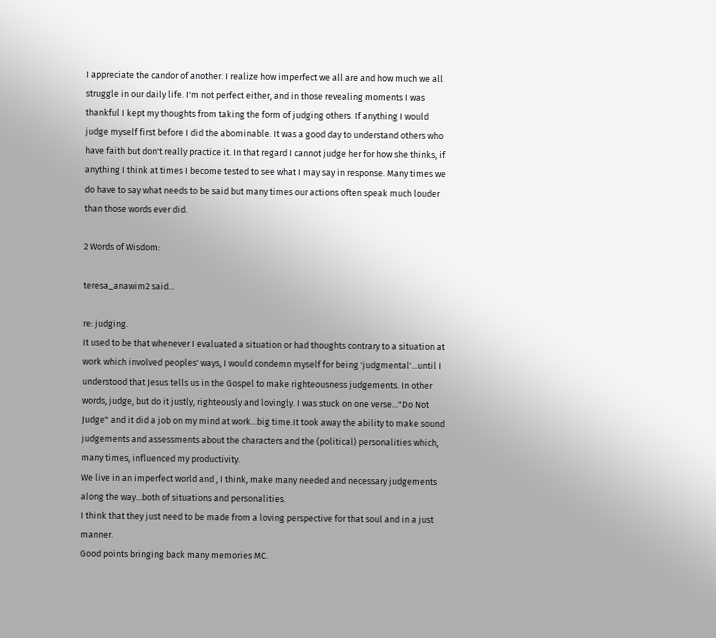I appreciate the candor of another. I realize how imperfect we all are and how much we all struggle in our daily life. I'm not perfect either, and in those revealing moments I was thankful I kept my thoughts from taking the form of judging others. If anything I would judge myself first before I did the abominable. It was a good day to understand others who have faith but don't really practice it. In that regard I cannot judge her for how she thinks, if anything I think at times I become tested to see what I may say in response. Many times we do have to say what needs to be said but many times our actions often speak much louder than those words ever did.

2 Words of Wisdom:

teresa_anawim2 said...

re: judging.
It used to be that whenever I evaluated a situation or had thoughts contrary to a situation at work which involved peoples' ways, I would condemn myself for being 'judgmental'...until I understood that Jesus tells us in the Gospel to make righteousness judgements. In other words, judge, but do it justly, righteously and lovingly. I was stuck on one verse..."Do Not Judge" and it did a job on my mind at work...big time.It took away the ability to make sound judgements and assessments about the characters and the (political) personalities which, many times, influenced my productivity.
We live in an imperfect world and , I think, make many needed and necessary judgements along the way...both of situations and personalities.
I think that they just need to be made from a loving perspective for that soul and in a just manner.
Good points bringing back many memories MC.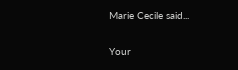Marie Cecile said...

Your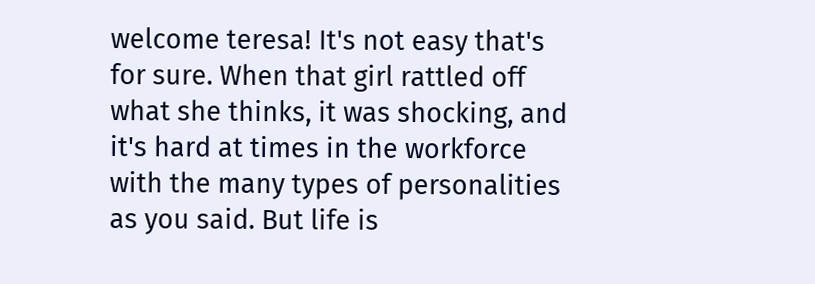welcome teresa! It's not easy that's for sure. When that girl rattled off what she thinks, it was shocking, and it's hard at times in the workforce with the many types of personalities as you said. But life is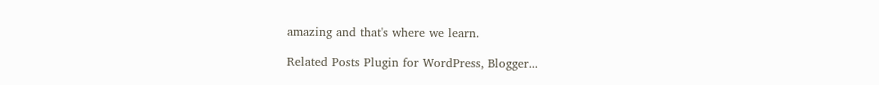amazing and that's where we learn.

Related Posts Plugin for WordPress, Blogger...